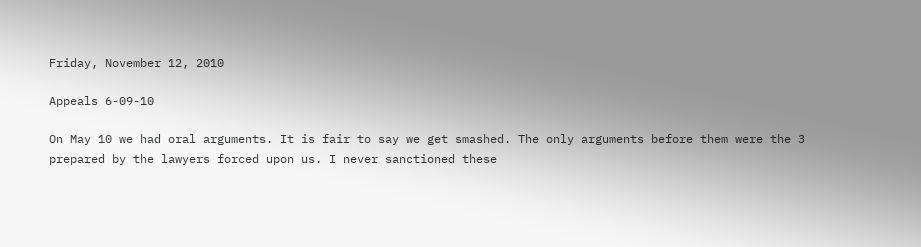Friday, November 12, 2010

Appeals 6-09-10

On May 10 we had oral arguments. It is fair to say we get smashed. The only arguments before them were the 3 prepared by the lawyers forced upon us. I never sanctioned these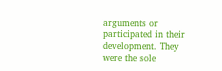arguments or participated in their development. They were the sole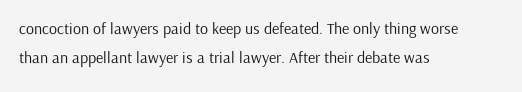concoction of lawyers paid to keep us defeated. The only thing worse than an appellant lawyer is a trial lawyer. After their debate was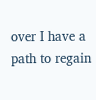over I have a path to regain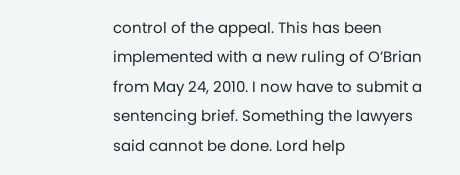control of the appeal. This has been implemented with a new ruling of O’Brian from May 24, 2010. I now have to submit a sentencing brief. Something the lawyers said cannot be done. Lord help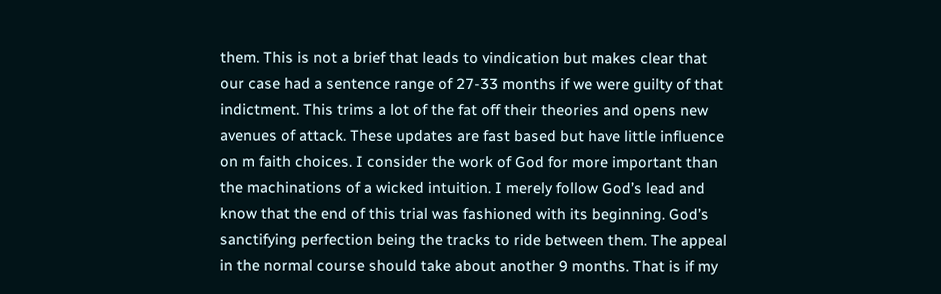them. This is not a brief that leads to vindication but makes clear that our case had a sentence range of 27-33 months if we were guilty of that indictment. This trims a lot of the fat off their theories and opens new avenues of attack. These updates are fast based but have little influence on m faith choices. I consider the work of God for more important than the machinations of a wicked intuition. I merely follow God’s lead and know that the end of this trial was fashioned with its beginning. God’s sanctifying perfection being the tracks to ride between them. The appeal in the normal course should take about another 9 months. That is if my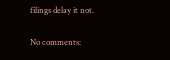filings delay it not.

No comments: